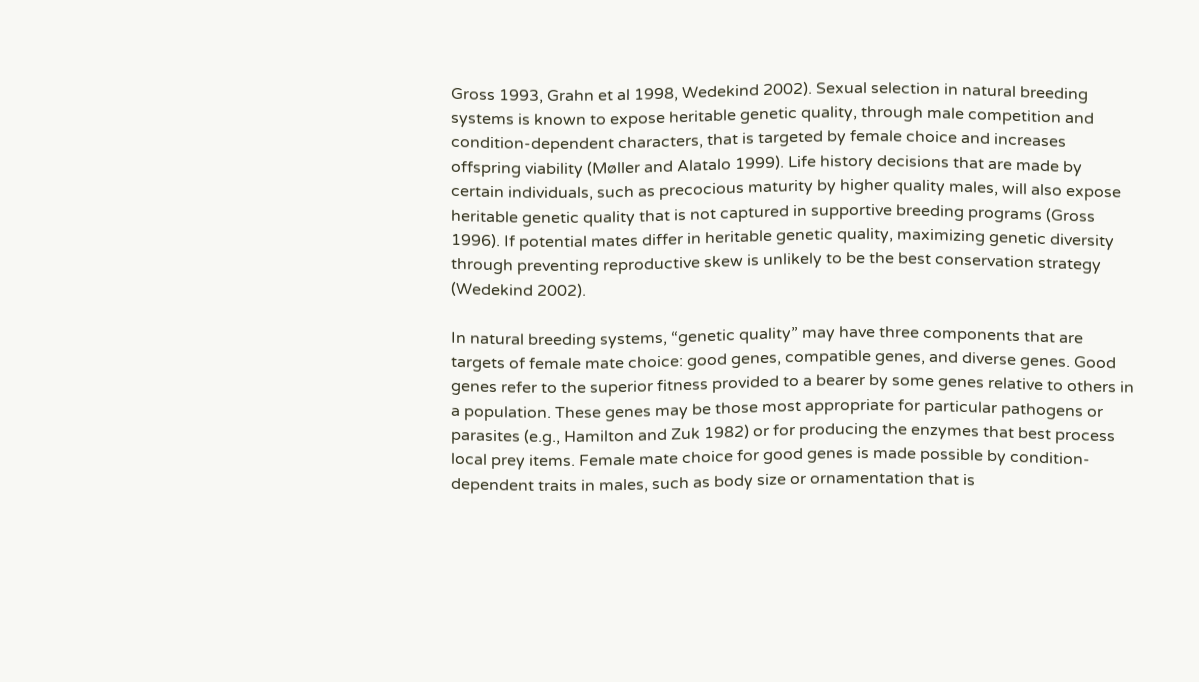Gross 1993, Grahn et al 1998, Wedekind 2002). Sexual selection in natural breeding systems is known to expose heritable genetic quality, through male competition and condition-dependent characters, that is targeted by female choice and increases offspring viability (Møller and Alatalo 1999). Life history decisions that are made by certain individuals, such as precocious maturity by higher quality males, will also expose heritable genetic quality that is not captured in supportive breeding programs (Gross 1996). If potential mates differ in heritable genetic quality, maximizing genetic diversity through preventing reproductive skew is unlikely to be the best conservation strategy (Wedekind 2002).

In natural breeding systems, “genetic quality” may have three components that are targets of female mate choice: good genes, compatible genes, and diverse genes. Good genes refer to the superior fitness provided to a bearer by some genes relative to others in a population. These genes may be those most appropriate for particular pathogens or parasites (e.g., Hamilton and Zuk 1982) or for producing the enzymes that best process local prey items. Female mate choice for good genes is made possible by condition-dependent traits in males, such as body size or ornamentation that is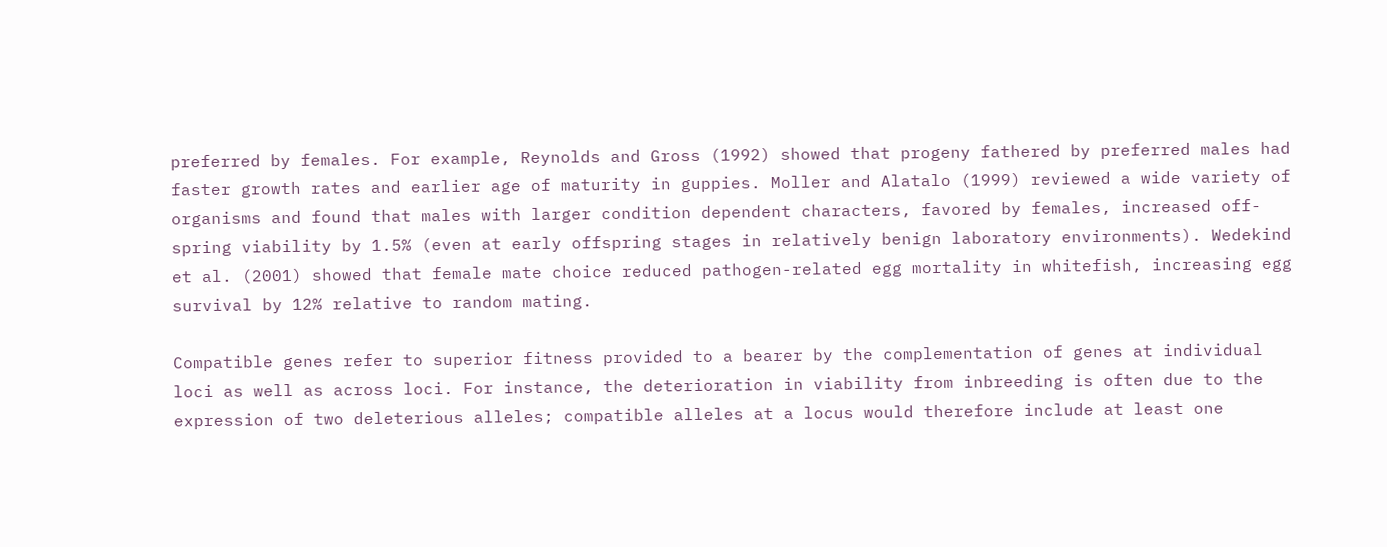preferred by females. For example, Reynolds and Gross (1992) showed that progeny fathered by preferred males had faster growth rates and earlier age of maturity in guppies. Moller and Alatalo (1999) reviewed a wide variety of organisms and found that males with larger condition dependent characters, favored by females, increased off-spring viability by 1.5% (even at early offspring stages in relatively benign laboratory environments). Wedekind et al. (2001) showed that female mate choice reduced pathogen-related egg mortality in whitefish, increasing egg survival by 12% relative to random mating.

Compatible genes refer to superior fitness provided to a bearer by the complementation of genes at individual loci as well as across loci. For instance, the deterioration in viability from inbreeding is often due to the expression of two deleterious alleles; compatible alleles at a locus would therefore include at least one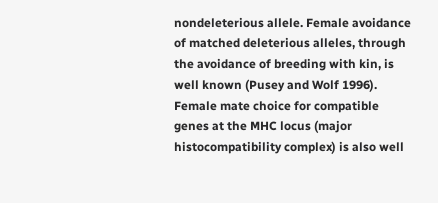nondeleterious allele. Female avoidance of matched deleterious alleles, through the avoidance of breeding with kin, is well known (Pusey and Wolf 1996). Female mate choice for compatible genes at the MHC locus (major histocompatibility complex) is also well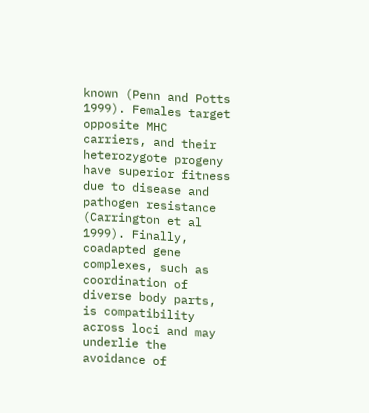known (Penn and Potts 1999). Females target opposite MHC carriers, and their heterozygote progeny have superior fitness due to disease and pathogen resistance (Carrington et al 1999). Finally, coadapted gene complexes, such as coordination of diverse body parts, is compatibility across loci and may underlie the avoidance of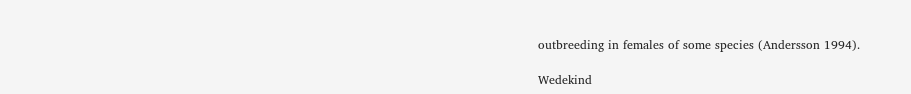outbreeding in females of some species (Andersson 1994).

Wedekind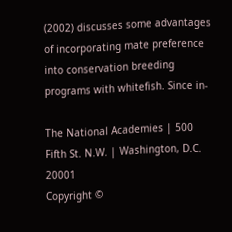(2002) discusses some advantages of incorporating mate preference into conservation breeding programs with whitefish. Since in-

The National Academies | 500 Fifth St. N.W. | Washington, D.C. 20001
Copyright ©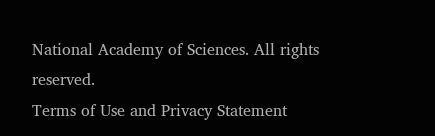National Academy of Sciences. All rights reserved.
Terms of Use and Privacy Statement